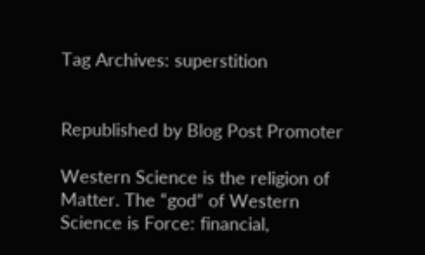Tag Archives: superstition


Republished by Blog Post Promoter

Western Science is the religion of Matter. The “god” of Western Science is Force: financial,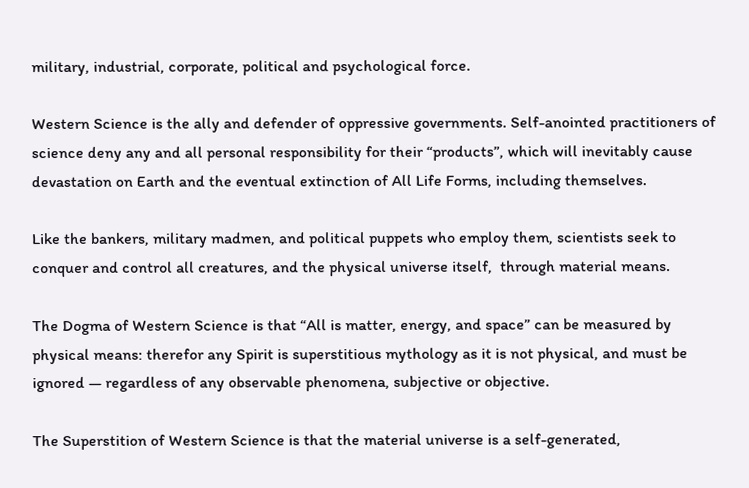military, industrial, corporate, political and psychological force.

Western Science is the ally and defender of oppressive governments. Self-anointed practitioners of science deny any and all personal responsibility for their “products”, which will inevitably cause devastation on Earth and the eventual extinction of All Life Forms, including themselves.

Like the bankers, military madmen, and political puppets who employ them, scientists seek to conquer and control all creatures, and the physical universe itself,  through material means.

The Dogma of Western Science is that “All is matter, energy, and space” can be measured by physical means: therefor any Spirit is superstitious mythology as it is not physical, and must be ignored — regardless of any observable phenomena, subjective or objective.

The Superstition of Western Science is that the material universe is a self-generated,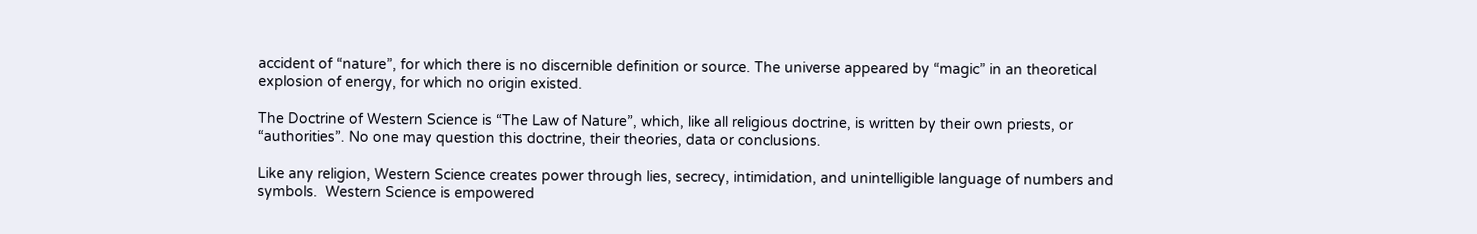accident of “nature”, for which there is no discernible definition or source. The universe appeared by “magic” in an theoretical explosion of energy, for which no origin existed.

The Doctrine of Western Science is “The Law of Nature”, which, like all religious doctrine, is written by their own priests, or “authorities”. No one may question this doctrine, their theories, data or conclusions.

Like any religion, Western Science creates power through lies, secrecy, intimidation, and unintelligible language of numbers and symbols.  Western Science is empowered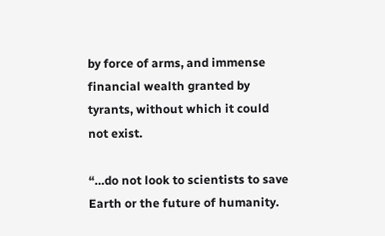by force of arms, and immense financial wealth granted by tyrants, without which it could not exist.

“…do not look to scientists to save Earth or the future of humanity.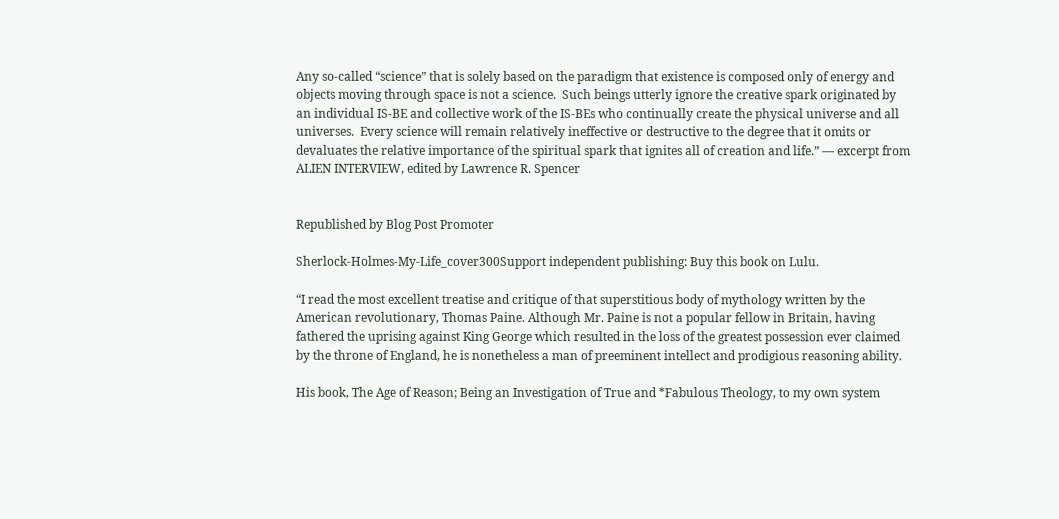Any so-called “science” that is solely based on the paradigm that existence is composed only of energy and objects moving through space is not a science.  Such beings utterly ignore the creative spark originated by an individual IS-BE and collective work of the IS-BEs who continually create the physical universe and all universes.  Every science will remain relatively ineffective or destructive to the degree that it omits or devaluates the relative importance of the spiritual spark that ignites all of creation and life.” — excerpt from ALIEN INTERVIEW, edited by Lawrence R. Spencer


Republished by Blog Post Promoter

Sherlock-Holmes-My-Life_cover300Support independent publishing: Buy this book on Lulu.

“I read the most excellent treatise and critique of that superstitious body of mythology written by the American revolutionary, Thomas Paine. Although Mr. Paine is not a popular fellow in Britain, having fathered the uprising against King George which resulted in the loss of the greatest possession ever claimed by the throne of England, he is nonetheless a man of preeminent intellect and prodigious reasoning ability.

His book, The Age of Reason; Being an Investigation of True and *Fabulous Theology, to my own system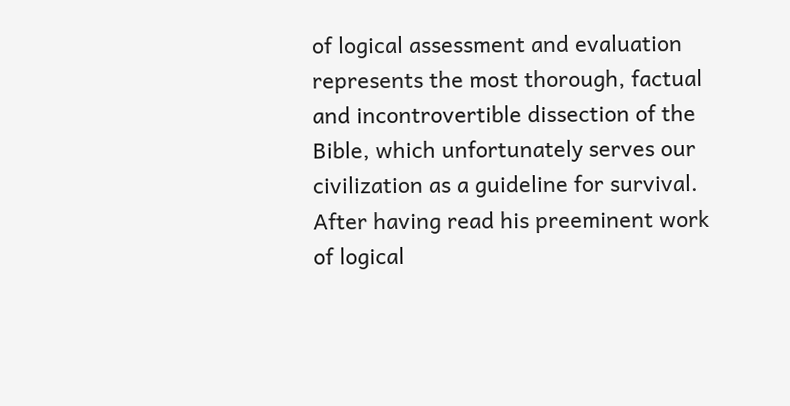of logical assessment and evaluation represents the most thorough, factual and incontrovertible dissection of the Bible, which unfortunately serves our civilization as a guideline for survival.  After having read his preeminent work of logical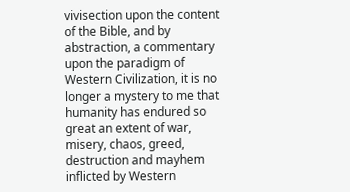vivisection upon the content of the Bible, and by abstraction, a commentary upon the paradigm of Western Civilization, it is no longer a mystery to me that humanity has endured so great an extent of war, misery, chaos, greed, destruction and mayhem inflicted by Western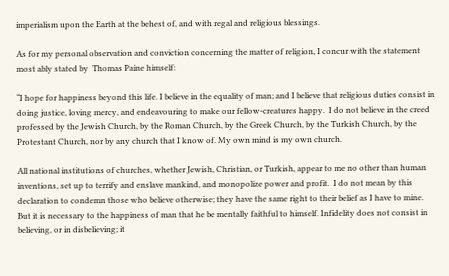imperialism upon the Earth at the behest of, and with regal and religious blessings.

As for my personal observation and conviction concerning the matter of religion, I concur with the statement most ably stated by  Thomas Paine himself:

“I hope for happiness beyond this life. I believe in the equality of man; and I believe that religious duties consist in doing justice, loving mercy, and endeavouring to make our fellow-creatures happy.  I do not believe in the creed professed by the Jewish Church, by the Roman Church, by the Greek Church, by the Turkish Church, by the Protestant Church, nor by any church that I know of. My own mind is my own church.

All national institutions of churches, whether Jewish, Christian, or Turkish, appear to me no other than human inventions, set up to terrify and enslave mankind, and monopolize power and profit.  I do not mean by this declaration to condemn those who believe otherwise; they have the same right to their belief as I have to mine. But it is necessary to the happiness of man that he be mentally faithful to himself. Infidelity does not consist in believing, or in disbelieving; it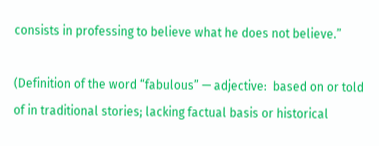consists in professing to believe what he does not believe.”

(Definition of the word “fabulous” — adjective:  based on or told of in traditional stories; lacking factual basis or historical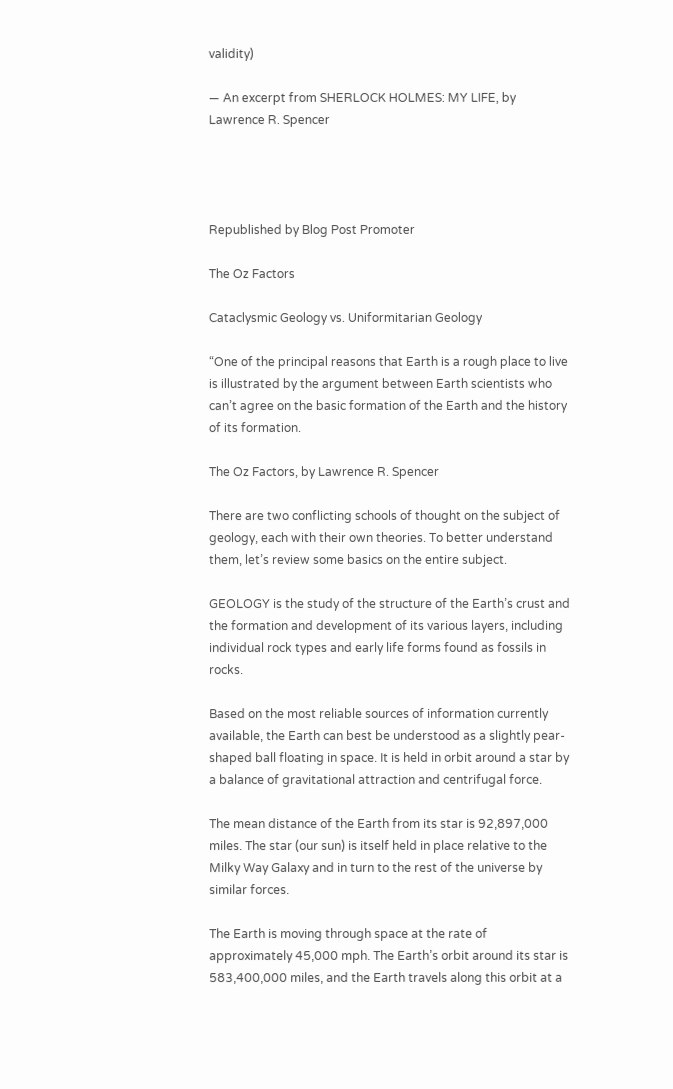validity)

— An excerpt from SHERLOCK HOLMES: MY LIFE, by Lawrence R. Spencer




Republished by Blog Post Promoter

The Oz Factors

Cataclysmic Geology vs. Uniformitarian Geology

“One of the principal reasons that Earth is a rough place to live is illustrated by the argument between Earth scientists who can’t agree on the basic formation of the Earth and the history of its formation.

The Oz Factors, by Lawrence R. Spencer

There are two conflicting schools of thought on the subject of geology, each with their own theories. To better understand them, let’s review some basics on the entire subject.

GEOLOGY is the study of the structure of the Earth’s crust and the formation and development of its various layers, including individual rock types and early life forms found as fossils in rocks.

Based on the most reliable sources of information currently available, the Earth can best be understood as a slightly pear-shaped ball floating in space. It is held in orbit around a star by a balance of gravitational attraction and centrifugal force.

The mean distance of the Earth from its star is 92,897,000 miles. The star (our sun) is itself held in place relative to the Milky Way Galaxy and in turn to the rest of the universe by similar forces.

The Earth is moving through space at the rate of approximately 45,000 mph. The Earth’s orbit around its star is 583,400,000 miles, and the Earth travels along this orbit at a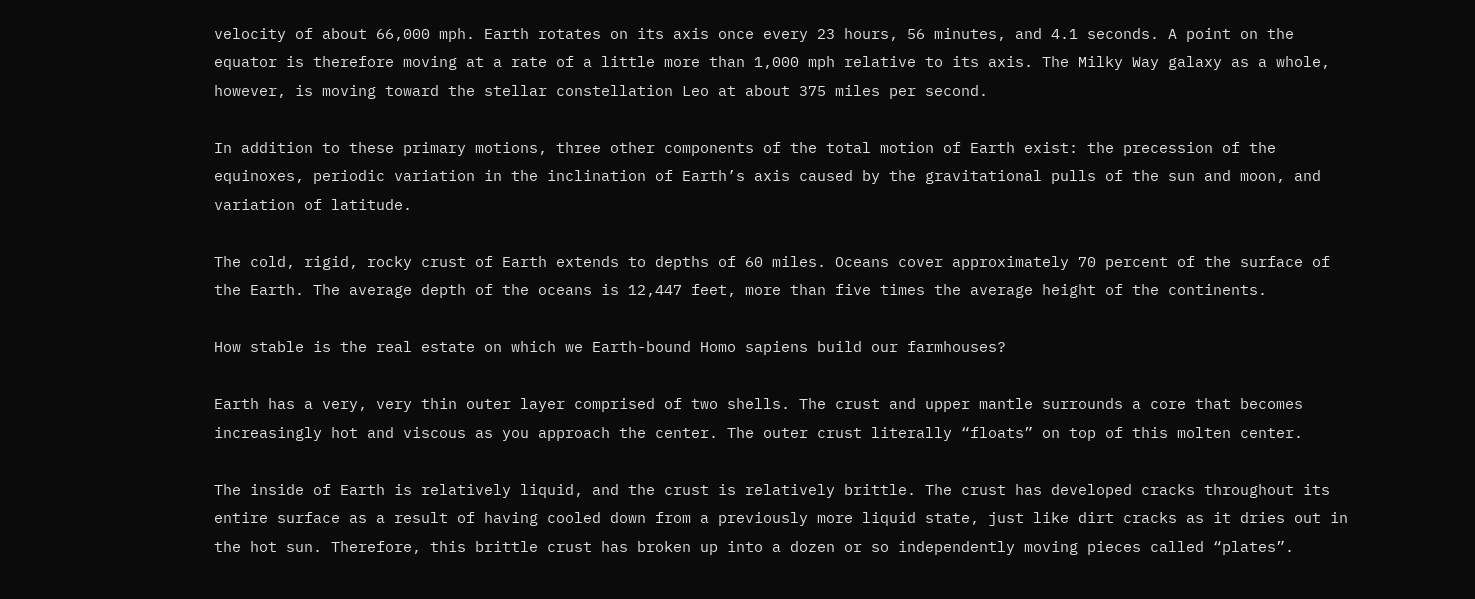velocity of about 66,000 mph. Earth rotates on its axis once every 23 hours, 56 minutes, and 4.1 seconds. A point on the equator is therefore moving at a rate of a little more than 1,000 mph relative to its axis. The Milky Way galaxy as a whole, however, is moving toward the stellar constellation Leo at about 375 miles per second.

In addition to these primary motions, three other components of the total motion of Earth exist: the precession of the equinoxes, periodic variation in the inclination of Earth’s axis caused by the gravitational pulls of the sun and moon, and variation of latitude.

The cold, rigid, rocky crust of Earth extends to depths of 60 miles. Oceans cover approximately 70 percent of the surface of the Earth. The average depth of the oceans is 12,447 feet, more than five times the average height of the continents.

How stable is the real estate on which we Earth-bound Homo sapiens build our farmhouses?

Earth has a very, very thin outer layer comprised of two shells. The crust and upper mantle surrounds a core that becomes increasingly hot and viscous as you approach the center. The outer crust literally “floats” on top of this molten center.

The inside of Earth is relatively liquid, and the crust is relatively brittle. The crust has developed cracks throughout its entire surface as a result of having cooled down from a previously more liquid state, just like dirt cracks as it dries out in the hot sun. Therefore, this brittle crust has broken up into a dozen or so independently moving pieces called “plates”.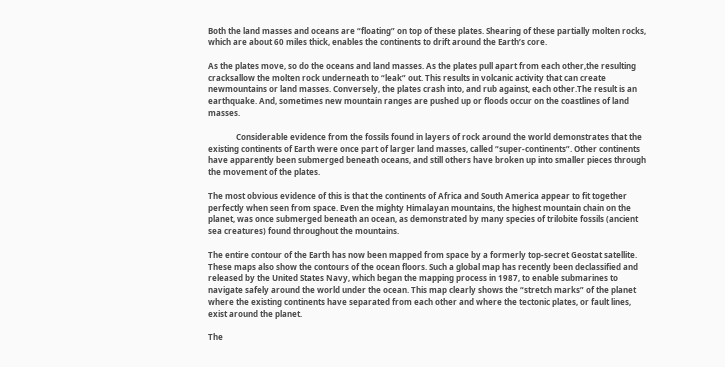Both the land masses and oceans are “floating” on top of these plates. Shearing of these partially molten rocks, which are about 60 miles thick, enables the continents to drift around the Earth’s core.

As the plates move, so do the oceans and land masses. As the plates pull apart from each other,the resulting cracksallow the molten rock underneath to “leak” out. This results in volcanic activity that can create newmountains or land masses. Conversely, the plates crash into, and rub against, each other.The result is an earthquake. And, sometimes new mountain ranges are pushed up or floods occur on the coastlines of land masses.

              Considerable evidence from the fossils found in layers of rock around the world demonstrates that the existing continents of Earth were once part of larger land masses, called “super-continents”. Other continents have apparently been submerged beneath oceans, and still others have broken up into smaller pieces through the movement of the plates.

The most obvious evidence of this is that the continents of Africa and South America appear to fit together perfectly when seen from space. Even the mighty Himalayan mountains, the highest mountain chain on the planet, was once submerged beneath an ocean, as demonstrated by many species of trilobite fossils (ancient sea creatures) found throughout the mountains.

The entire contour of the Earth has now been mapped from space by a formerly top-secret Geostat satellite. These maps also show the contours of the ocean floors. Such a global map has recently been declassified and released by the United States Navy, which began the mapping process in 1987, to enable submarines to navigate safely around the world under the ocean. This map clearly shows the “stretch marks” of the planet where the existing continents have separated from each other and where the tectonic plates, or fault lines, exist around the planet.

The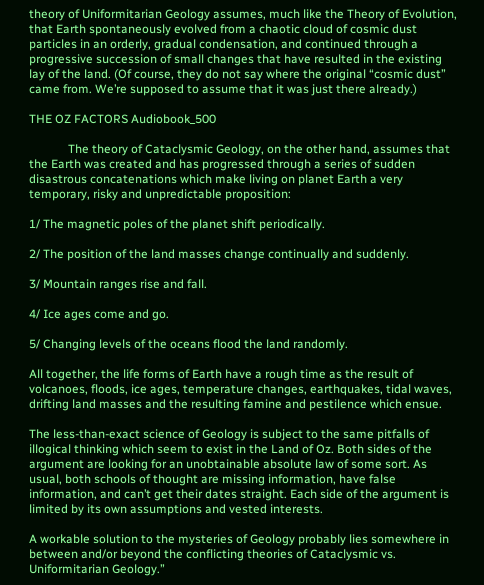theory of Uniformitarian Geology assumes, much like the Theory of Evolution, that Earth spontaneously evolved from a chaotic cloud of cosmic dust particles in an orderly, gradual condensation, and continued through a progressive succession of small changes that have resulted in the existing lay of the land. (Of course, they do not say where the original “cosmic dust” came from. We’re supposed to assume that it was just there already.)

THE OZ FACTORS Audiobook_500

             The theory of Cataclysmic Geology, on the other hand, assumes that the Earth was created and has progressed through a series of sudden disastrous concatenations which make living on planet Earth a very temporary, risky and unpredictable proposition:

1/ The magnetic poles of the planet shift periodically.

2/ The position of the land masses change continually and suddenly.

3/ Mountain ranges rise and fall.

4/ Ice ages come and go.

5/ Changing levels of the oceans flood the land randomly.

All together, the life forms of Earth have a rough time as the result of volcanoes, floods, ice ages, temperature changes, earthquakes, tidal waves, drifting land masses and the resulting famine and pestilence which ensue.

The less-than-exact science of Geology is subject to the same pitfalls of illogical thinking which seem to exist in the Land of Oz. Both sides of the argument are looking for an unobtainable absolute law of some sort. As usual, both schools of thought are missing information, have false information, and can’t get their dates straight. Each side of the argument is limited by its own assumptions and vested interests.

A workable solution to the mysteries of Geology probably lies somewhere in between and/or beyond the conflicting theories of Cataclysmic vs. Uniformitarian Geology.”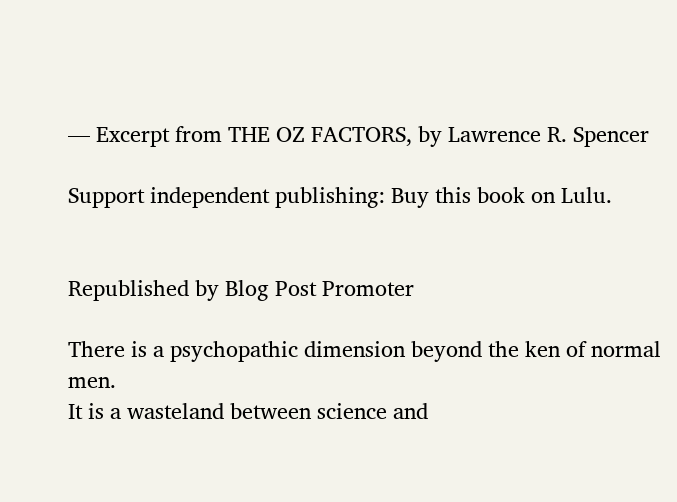— Excerpt from THE OZ FACTORS, by Lawrence R. Spencer

Support independent publishing: Buy this book on Lulu.


Republished by Blog Post Promoter

There is a psychopathic dimension beyond the ken of normal men.
It is a wasteland between science and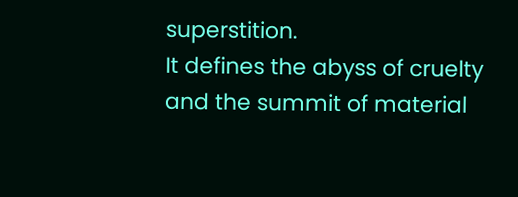superstition.
It defines the abyss of cruelty and the summit of material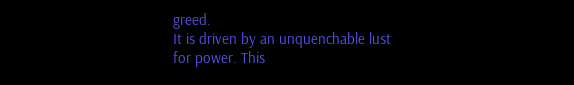greed.
It is driven by an unquenchable lust for power. This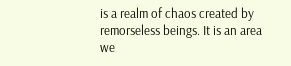is a realm of chaos created by remorseless beings. It is an area we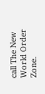call The New World Order Zone.